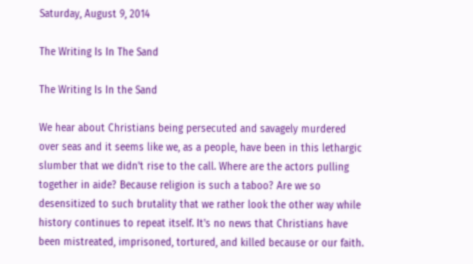Saturday, August 9, 2014

The Writing Is In The Sand

The Writing Is In the Sand

We hear about Christians being persecuted and savagely murdered over seas and it seems like we, as a people, have been in this lethargic slumber that we didn't rise to the call. Where are the actors pulling together in aide? Because religion is such a taboo? Are we so desensitized to such brutality that we rather look the other way while history continues to repeat itself. It's no news that Christians have been mistreated, imprisoned, tortured, and killed because or our faith.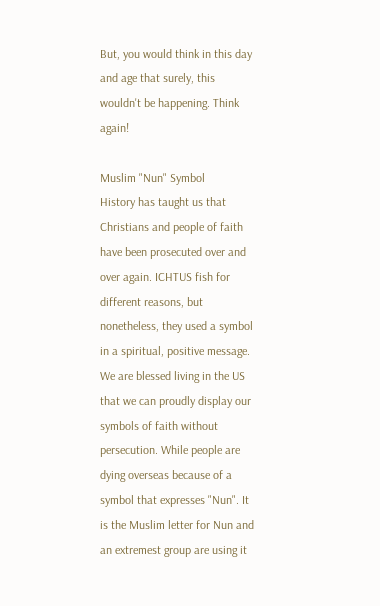But, you would think in this day and age that surely, this wouldn't be happening. Think again!

Muslim "Nun" Symbol
History has taught us that Christians and people of faith have been prosecuted over and over again. ICHTUS fish for different reasons, but nonetheless, they used a symbol in a spiritual, positive message. We are blessed living in the US that we can proudly display our symbols of faith without persecution. While people are dying overseas because of a symbol that expresses "Nun". It is the Muslim letter for Nun and an extremest group are using it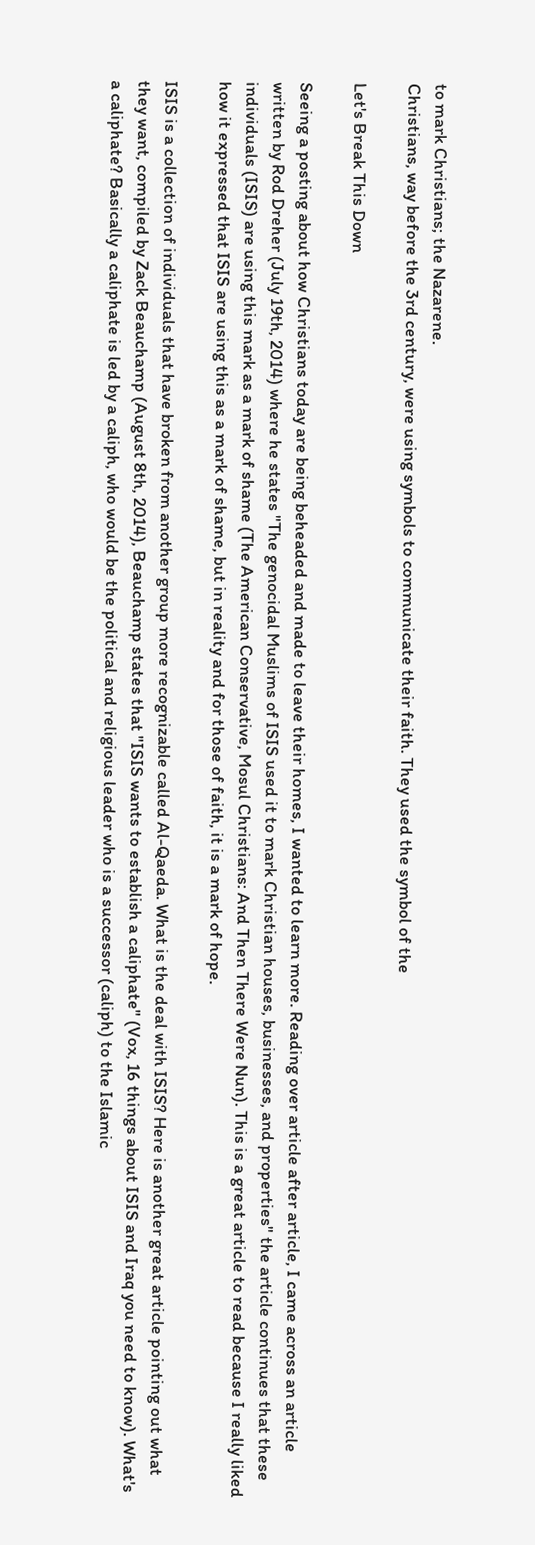to mark Christians; the Nazarene.
Christians, way before the 3rd century, were using symbols to communicate their faith. They used the symbol of the

Let's Break This Down

Seeing a posting about how Christians today are being beheaded and made to leave their homes, I wanted to learn more. Reading over article after article, I came across an article written by Rod Dreher (July 19th, 2014) where he states "The genocidal Muslims of ISIS used it to mark Christian houses, businesses, and properties" the article continues that these individuals (ISIS) are using this mark as a mark of shame (The American Conservative, Mosul Christians: And Then There Were Nun). This is a great article to read because I really liked how it expressed that ISIS are using this as a mark of shame, but in reality and for those of faith, it is a mark of hope.

ISIS is a collection of individuals that have broken from another group more recognizable called Al-Qaeda. What is the deal with ISIS? Here is another great article pointing out what they want, compiled by Zack Beauchamp (August 8th, 2014), Beauchamp states that "ISIS wants to establish a caliphate" (Vox, 16 things about ISIS and Iraq you need to know). What's a caliphate? Basically a caliphate is led by a caliph, who would be the political and religious leader who is a successor (caliph) to the Islamic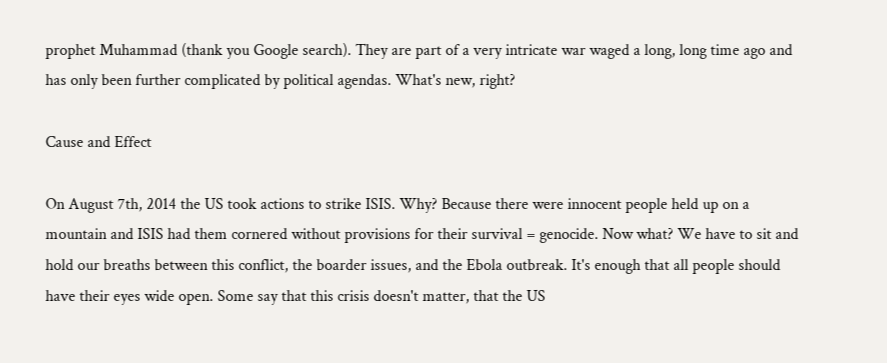prophet Muhammad (thank you Google search). They are part of a very intricate war waged a long, long time ago and has only been further complicated by political agendas. What's new, right?

Cause and Effect

On August 7th, 2014 the US took actions to strike ISIS. Why? Because there were innocent people held up on a mountain and ISIS had them cornered without provisions for their survival = genocide. Now what? We have to sit and hold our breaths between this conflict, the boarder issues, and the Ebola outbreak. It's enough that all people should have their eyes wide open. Some say that this crisis doesn't matter, that the US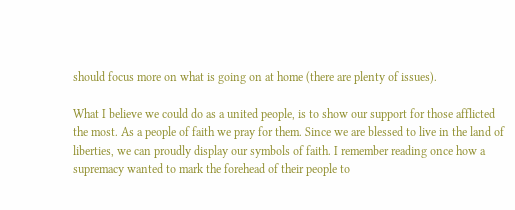should focus more on what is going on at home (there are plenty of issues).

What I believe we could do as a united people, is to show our support for those afflicted the most. As a people of faith we pray for them. Since we are blessed to live in the land of liberties, we can proudly display our symbols of faith. I remember reading once how a supremacy wanted to mark the forehead of their people to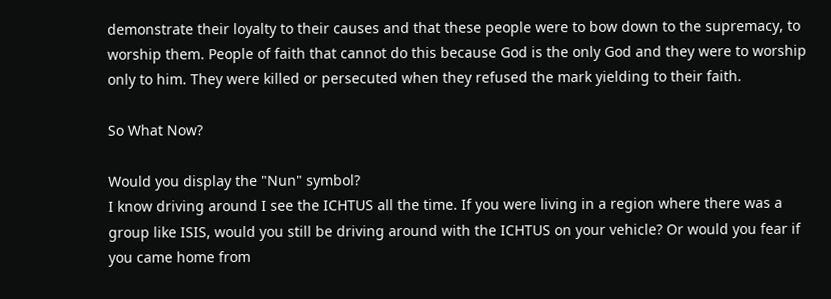demonstrate their loyalty to their causes and that these people were to bow down to the supremacy, to worship them. People of faith that cannot do this because God is the only God and they were to worship only to him. They were killed or persecuted when they refused the mark yielding to their faith.

So What Now?

Would you display the "Nun" symbol?
I know driving around I see the ICHTUS all the time. If you were living in a region where there was a group like ISIS, would you still be driving around with the ICHTUS on your vehicle? Or would you fear if you came home from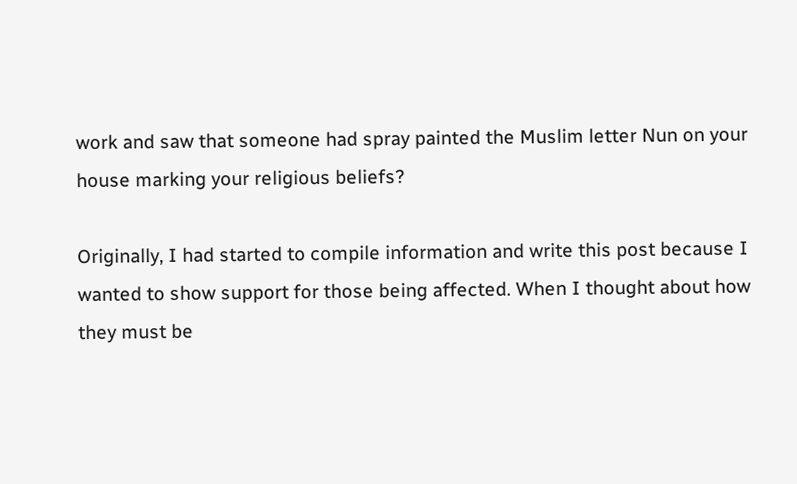work and saw that someone had spray painted the Muslim letter Nun on your house marking your religious beliefs?

Originally, I had started to compile information and write this post because I wanted to show support for those being affected. When I thought about how they must be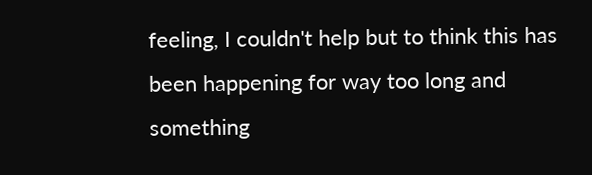feeling, I couldn't help but to think this has been happening for way too long and something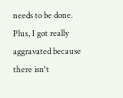needs to be done. Plus, I got really aggravated because there isn't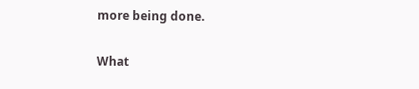more being done.

What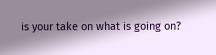is your take on what is going on?